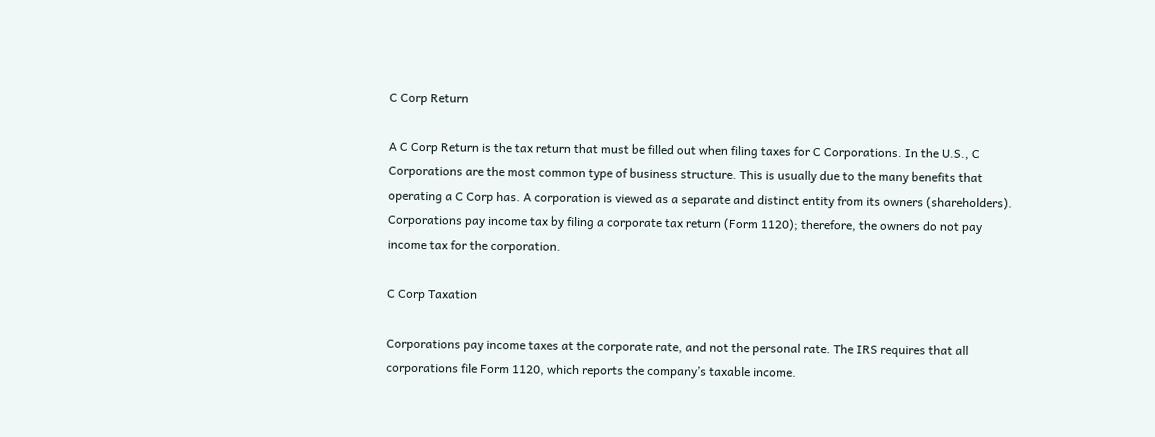C Corp Return

A C Corp Return is the tax return that must be filled out when filing taxes for C Corporations. In the U.S., C Corporations are the most common type of business structure. This is usually due to the many benefits that operating a C Corp has. A corporation is viewed as a separate and distinct entity from its owners (shareholders). Corporations pay income tax by filing a corporate tax return (Form 1120); therefore, the owners do not pay income tax for the corporation.

C Corp Taxation

Corporations pay income taxes at the corporate rate, and not the personal rate. The IRS requires that all corporations file Form 1120, which reports the company’s taxable income.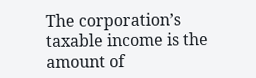The corporation’s taxable income is the amount of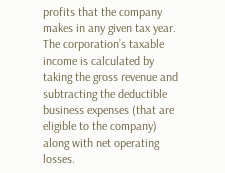profits that the company makes in any given tax year. The corporation’s taxable income is calculated by taking the gross revenue and subtracting the deductible business expenses (that are eligible to the company) along with net operating losses.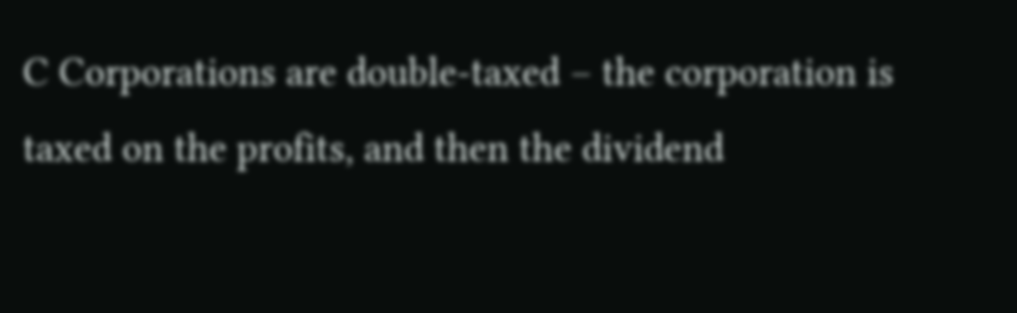C Corporations are double-taxed – the corporation is taxed on the profits, and then the dividend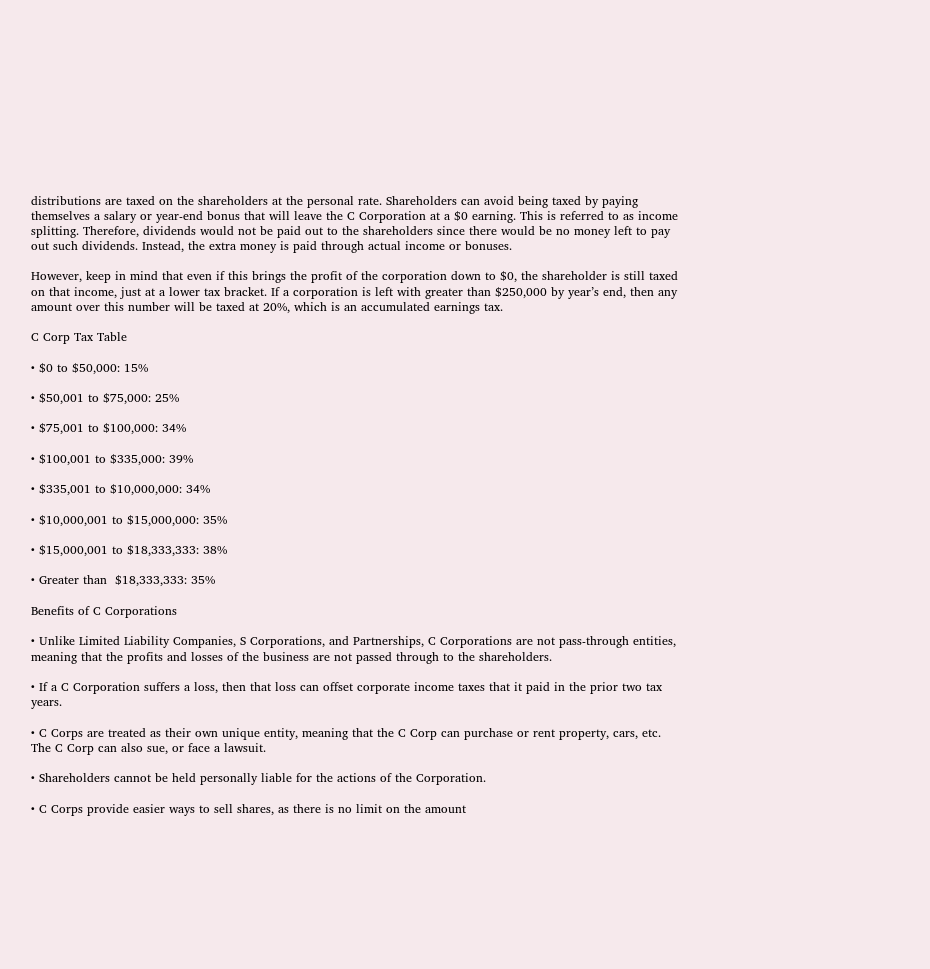distributions are taxed on the shareholders at the personal rate. Shareholders can avoid being taxed by paying themselves a salary or year-end bonus that will leave the C Corporation at a $0 earning. This is referred to as income splitting. Therefore, dividends would not be paid out to the shareholders since there would be no money left to pay out such dividends. Instead, the extra money is paid through actual income or bonuses.

However, keep in mind that even if this brings the profit of the corporation down to $0, the shareholder is still taxed on that income, just at a lower tax bracket. If a corporation is left with greater than $250,000 by year’s end, then any amount over this number will be taxed at 20%, which is an accumulated earnings tax.

C Corp Tax Table

• $0 to $50,000: 15%

• $50,001 to $75,000: 25%

• $75,001 to $100,000: 34%

• $100,001 to $335,000: 39%

• $335,001 to $10,000,000: 34%

• $10,000,001 to $15,000,000: 35%

• $15,000,001 to $18,333,333: 38%

• Greater than  $18,333,333: 35%

Benefits of C Corporations

• Unlike Limited Liability Companies, S Corporations, and Partnerships, C Corporations are not pass-through entities, meaning that the profits and losses of the business are not passed through to the shareholders.

• If a C Corporation suffers a loss, then that loss can offset corporate income taxes that it paid in the prior two tax years.

• C Corps are treated as their own unique entity, meaning that the C Corp can purchase or rent property, cars, etc. The C Corp can also sue, or face a lawsuit.

• Shareholders cannot be held personally liable for the actions of the Corporation.

• C Corps provide easier ways to sell shares, as there is no limit on the amount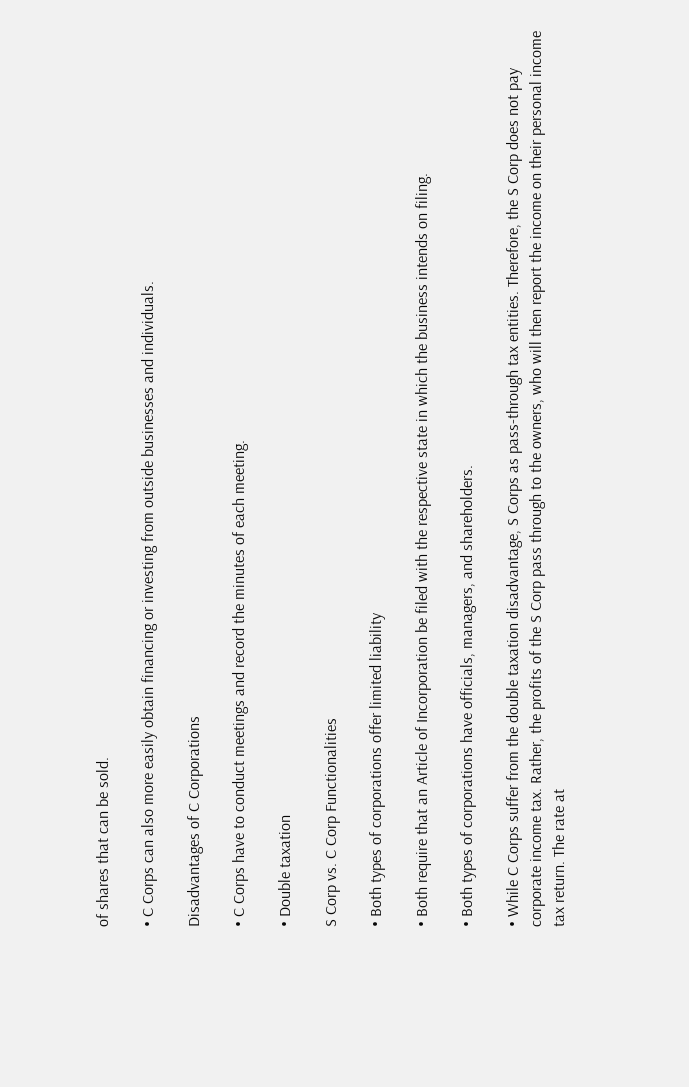of shares that can be sold.

• C Corps can also more easily obtain financing or investing from outside businesses and individuals.

Disadvantages of C Corporations

• C Corps have to conduct meetings and record the minutes of each meeting.

• Double taxation

S Corp vs. C Corp Functionalities

• Both types of corporations offer limited liability

• Both require that an Article of Incorporation be filed with the respective state in which the business intends on filing.

• Both types of corporations have officials, managers, and shareholders.

• While C Corps suffer from the double taxation disadvantage, S Corps as pass-through tax entities. Therefore, the S Corp does not pay corporate income tax. Rather, the profits of the S Corp pass through to the owners, who will then report the income on their personal income tax return. The rate at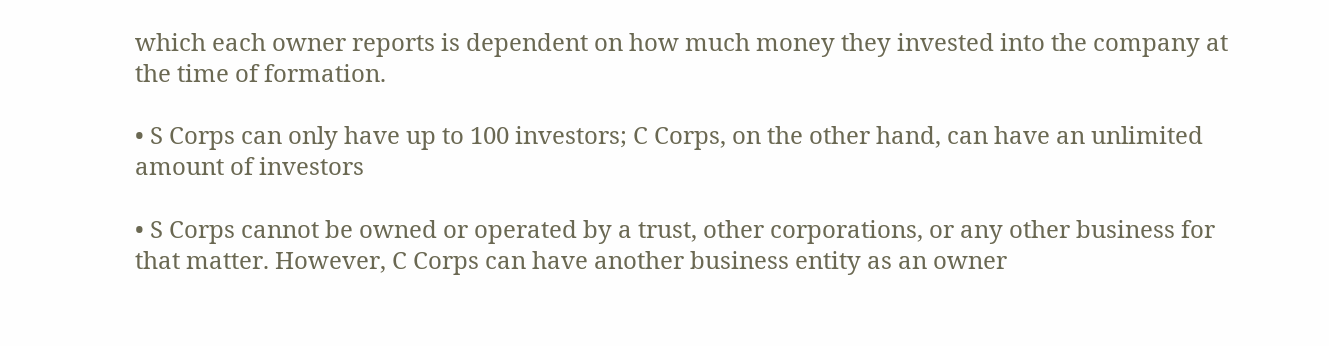which each owner reports is dependent on how much money they invested into the company at the time of formation.

• S Corps can only have up to 100 investors; C Corps, on the other hand, can have an unlimited amount of investors

• S Corps cannot be owned or operated by a trust, other corporations, or any other business for that matter. However, C Corps can have another business entity as an owner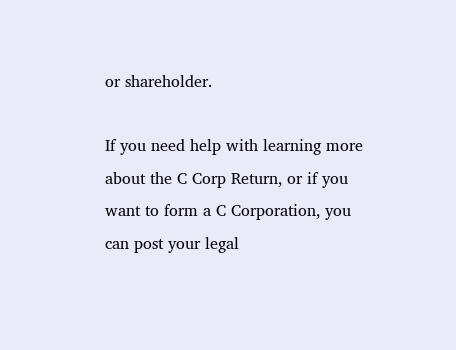or shareholder.

If you need help with learning more about the C Corp Return, or if you want to form a C Corporation, you can post your legal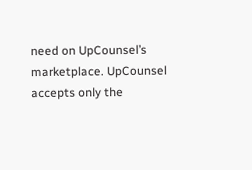need on UpCounsel’s marketplace. UpCounsel accepts only the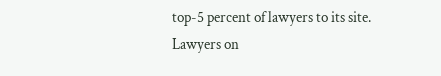top-5 percent of lawyers to its site. Lawyers on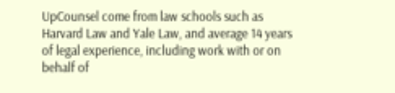UpCounsel come from law schools such as Harvard Law and Yale Law, and average 14 years of legal experience, including work with or on behalf of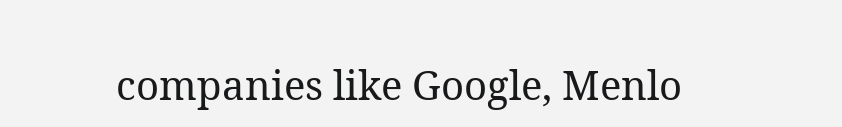companies like Google, Menlo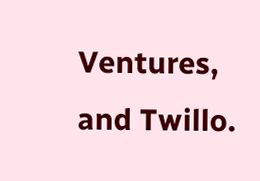Ventures, and Twillo.